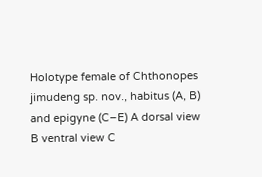Holotype female of Chthonopes jimudeng sp. nov., habitus (A, B) and epigyne (C–E) A dorsal view B ventral view C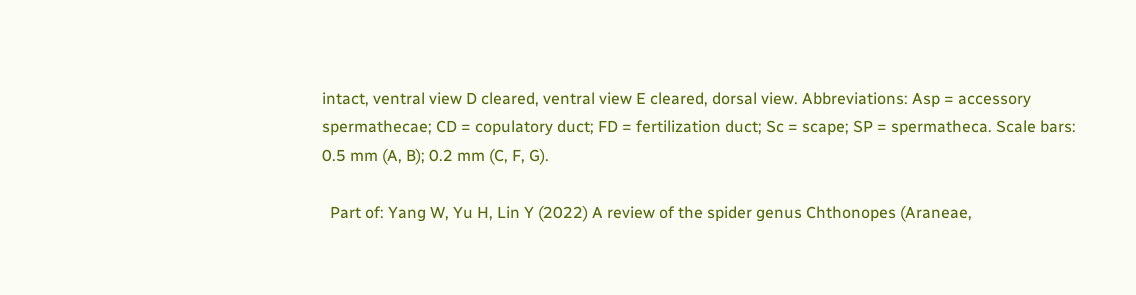intact, ventral view D cleared, ventral view E cleared, dorsal view. Abbreviations: Asp = accessory spermathecae; CD = copulatory duct; FD = fertilization duct; Sc = scape; SP = spermatheca. Scale bars: 0.5 mm (A, B); 0.2 mm (C, F, G).

  Part of: Yang W, Yu H, Lin Y (2022) A review of the spider genus Chthonopes (Araneae,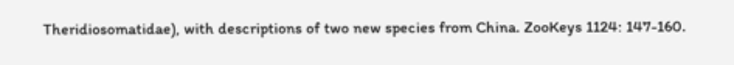Theridiosomatidae), with descriptions of two new species from China. ZooKeys 1124: 147-160.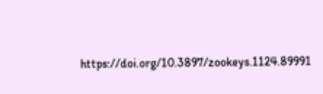https://doi.org/10.3897/zookeys.1124.89991